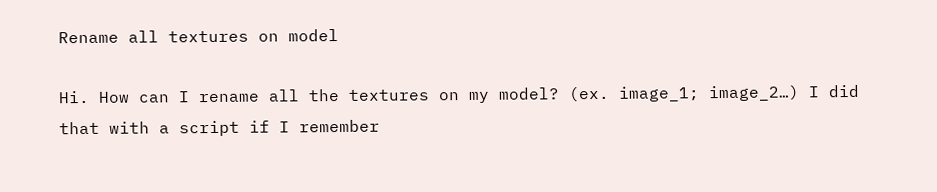Rename all textures on model

Hi. How can I rename all the textures on my model? (ex. image_1; image_2…) I did that with a script if I remember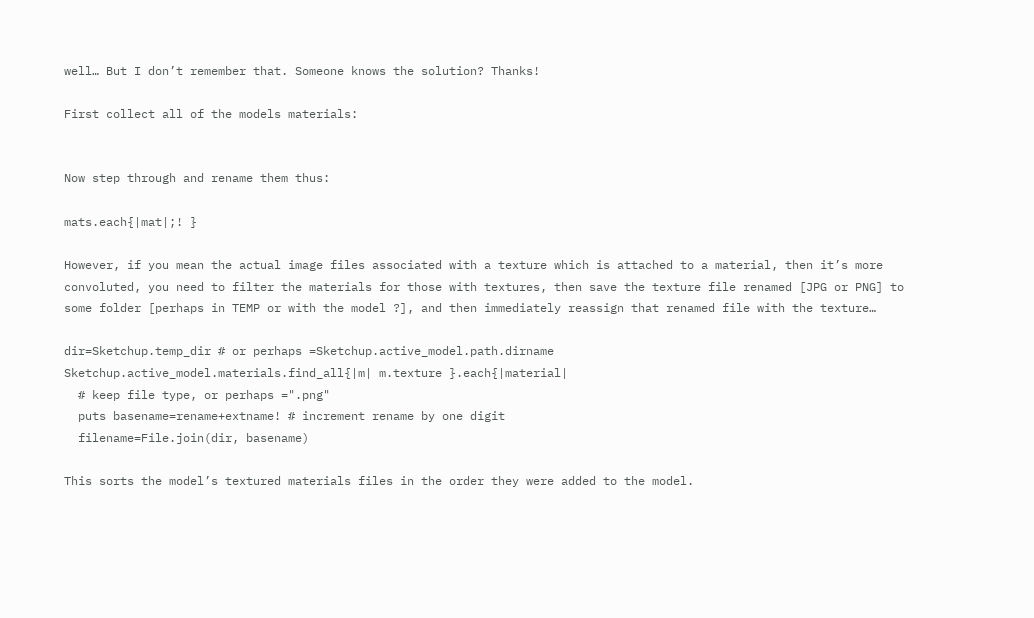well… But I don’t remember that. Someone knows the solution? Thanks!

First collect all of the models materials:


Now step through and rename them thus:

mats.each{|mat|;! }

However, if you mean the actual image files associated with a texture which is attached to a material, then it’s more convoluted, you need to filter the materials for those with textures, then save the texture file renamed [JPG or PNG] to some folder [perhaps in TEMP or with the model ?], and then immediately reassign that renamed file with the texture…

dir=Sketchup.temp_dir # or perhaps =Sketchup.active_model.path.dirname
Sketchup.active_model.materials.find_all{|m| m.texture }.each{|material|
  # keep file type, or perhaps =".png"
  puts basename=rename+extname! # increment rename by one digit
  filename=File.join(dir, basename)

This sorts the model’s textured materials files in the order they were added to the model.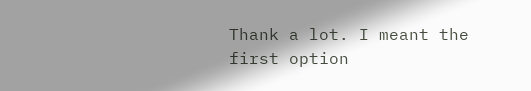Thank a lot. I meant the first option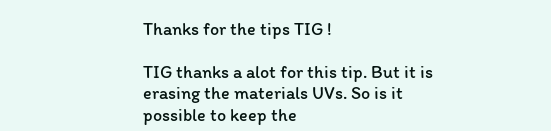Thanks for the tips TIG !

TIG thanks a alot for this tip. But it is erasing the materials UVs. So is it possible to keep the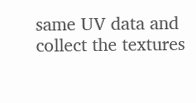same UV data and collect the textures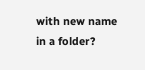with new name in a folder?